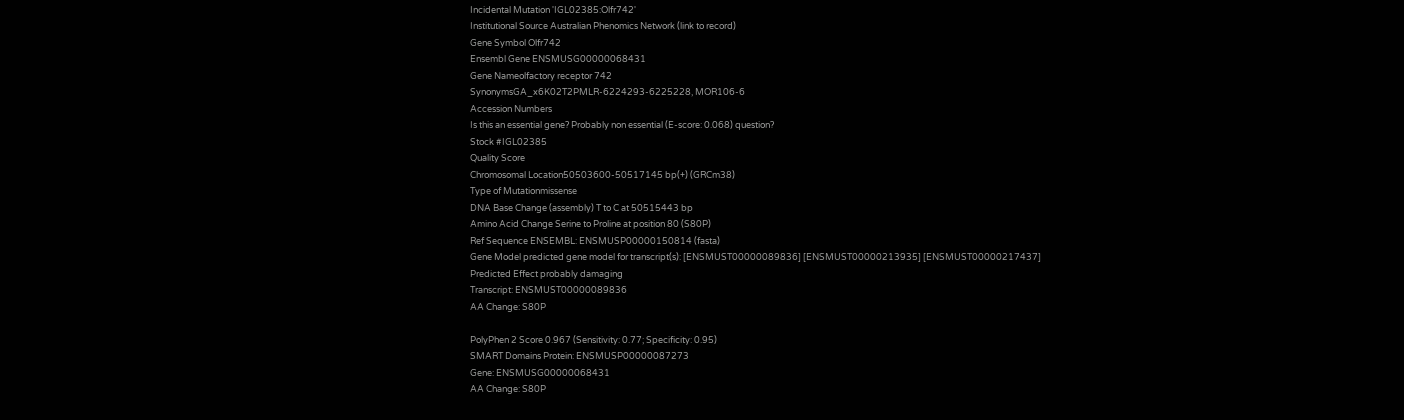Incidental Mutation 'IGL02385:Olfr742'
Institutional Source Australian Phenomics Network (link to record)
Gene Symbol Olfr742
Ensembl Gene ENSMUSG00000068431
Gene Nameolfactory receptor 742
SynonymsGA_x6K02T2PMLR-6224293-6225228, MOR106-6
Accession Numbers
Is this an essential gene? Probably non essential (E-score: 0.068) question?
Stock #IGL02385
Quality Score
Chromosomal Location50503600-50517145 bp(+) (GRCm38)
Type of Mutationmissense
DNA Base Change (assembly) T to C at 50515443 bp
Amino Acid Change Serine to Proline at position 80 (S80P)
Ref Sequence ENSEMBL: ENSMUSP00000150814 (fasta)
Gene Model predicted gene model for transcript(s): [ENSMUST00000089836] [ENSMUST00000213935] [ENSMUST00000217437]
Predicted Effect probably damaging
Transcript: ENSMUST00000089836
AA Change: S80P

PolyPhen 2 Score 0.967 (Sensitivity: 0.77; Specificity: 0.95)
SMART Domains Protein: ENSMUSP00000087273
Gene: ENSMUSG00000068431
AA Change: S80P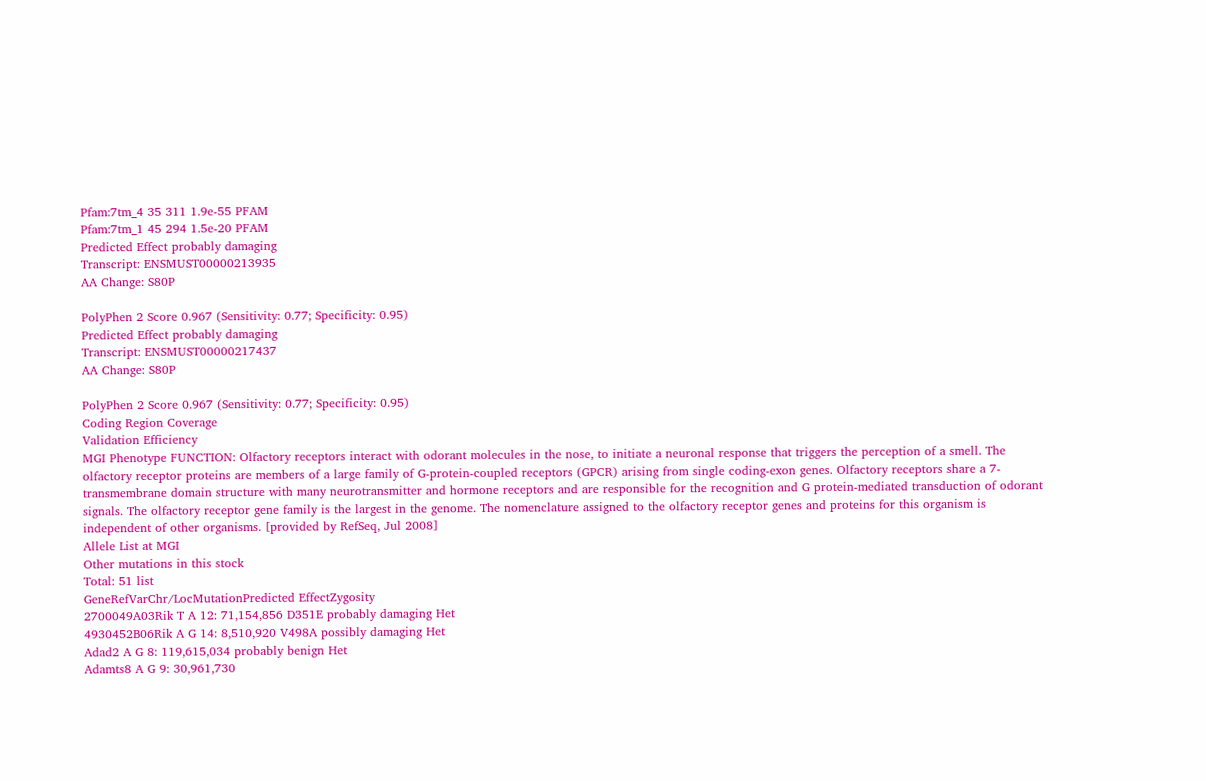Pfam:7tm_4 35 311 1.9e-55 PFAM
Pfam:7tm_1 45 294 1.5e-20 PFAM
Predicted Effect probably damaging
Transcript: ENSMUST00000213935
AA Change: S80P

PolyPhen 2 Score 0.967 (Sensitivity: 0.77; Specificity: 0.95)
Predicted Effect probably damaging
Transcript: ENSMUST00000217437
AA Change: S80P

PolyPhen 2 Score 0.967 (Sensitivity: 0.77; Specificity: 0.95)
Coding Region Coverage
Validation Efficiency
MGI Phenotype FUNCTION: Olfactory receptors interact with odorant molecules in the nose, to initiate a neuronal response that triggers the perception of a smell. The olfactory receptor proteins are members of a large family of G-protein-coupled receptors (GPCR) arising from single coding-exon genes. Olfactory receptors share a 7-transmembrane domain structure with many neurotransmitter and hormone receptors and are responsible for the recognition and G protein-mediated transduction of odorant signals. The olfactory receptor gene family is the largest in the genome. The nomenclature assigned to the olfactory receptor genes and proteins for this organism is independent of other organisms. [provided by RefSeq, Jul 2008]
Allele List at MGI
Other mutations in this stock
Total: 51 list
GeneRefVarChr/LocMutationPredicted EffectZygosity
2700049A03Rik T A 12: 71,154,856 D351E probably damaging Het
4930452B06Rik A G 14: 8,510,920 V498A possibly damaging Het
Adad2 A G 8: 119,615,034 probably benign Het
Adamts8 A G 9: 30,961,730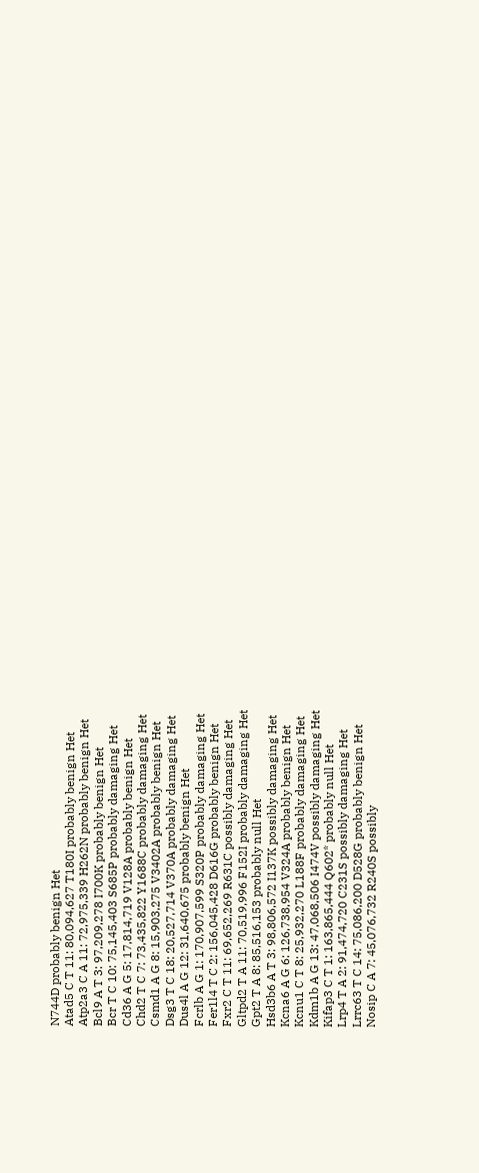N744D probably benign Het
Atad5 C T 11: 80,094,627 T180I probably benign Het
Atp2a3 C A 11: 72,975,339 H262N probably benign Het
Bcl9 A T 3: 97,209,278 I700K probably benign Het
Bcr T C 10: 75,145,403 S685P probably damaging Het
Cd36 A G 5: 17,814,719 V128A probably benign Het
Chd2 T C 7: 73,435,822 Y1688C probably damaging Het
Csmd1 A G 8: 15,903,275 V3402A probably benign Het
Dsg3 T C 18: 20,527,714 V370A probably damaging Het
Dus4l A G 12: 31,640,675 probably benign Het
Fcrlb A G 1: 170,907,599 S320P probably damaging Het
Fer1l4 T C 2: 156,045,428 D616G probably benign Het
Fxr2 C T 11: 69,652,269 R631C possibly damaging Het
Gltpd2 T A 11: 70,519,996 F152I probably damaging Het
Gpt2 T A 8: 85,516,153 probably null Het
Hsd3b6 A T 3: 98,806,572 I137K possibly damaging Het
Kcna6 A G 6: 126,738,954 V324A probably benign Het
Kcnu1 C T 8: 25,932,270 L188F probably damaging Het
Kdm1b A G 13: 47,068,506 I474V possibly damaging Het
Kifap3 C T 1: 163,865,444 Q602* probably null Het
Lrp4 T A 2: 91,474,720 C231S possibly damaging Het
Lrrc63 T C 14: 75,086,200 D528G probably benign Het
Nosip C A 7: 45,076,732 R240S possibly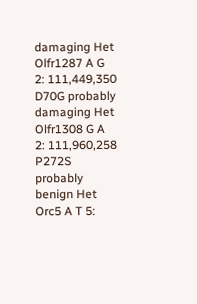damaging Het
Olfr1287 A G 2: 111,449,350 D70G probably damaging Het
Olfr1308 G A 2: 111,960,258 P272S probably benign Het
Orc5 A T 5: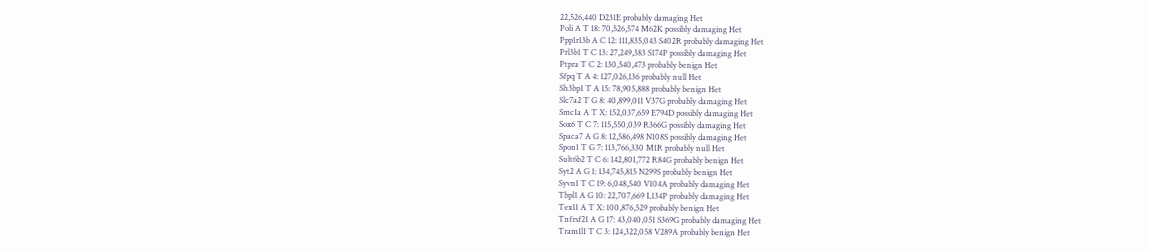22,526,440 D231E probably damaging Het
Poli A T 18: 70,526,574 M62K possibly damaging Het
Ppp1r13b A C 12: 111,835,043 S402R probably damaging Het
Prl3b1 T C 13: 27,249,383 S174P possibly damaging Het
Ptpra T C 2: 130,540,473 probably benign Het
Sfpq T A 4: 127,026,136 probably null Het
Sh3bp1 T A 15: 78,905,888 probably benign Het
Slc7a2 T G 8: 40,899,011 V37G probably damaging Het
Smc1a A T X: 152,037,659 E794D possibly damaging Het
Sox6 T C 7: 115,550,039 R366G possibly damaging Het
Spaca7 A G 8: 12,586,498 N108S possibly damaging Het
Spon1 T G 7: 113,766,330 M1R probably null Het
Sult6b2 T C 6: 142,801,772 R84G probably benign Het
Syt2 A G 1: 134,745,815 N299S probably benign Het
Syvn1 T C 19: 6,048,540 V104A probably damaging Het
Tbpl1 A G 10: 22,707,669 L134P probably damaging Het
Tex11 A T X: 100,876,529 probably benign Het
Tnfrsf21 A G 17: 43,040,051 S369G probably damaging Het
Tram1l1 T C 3: 124,322,058 V289A probably benign Het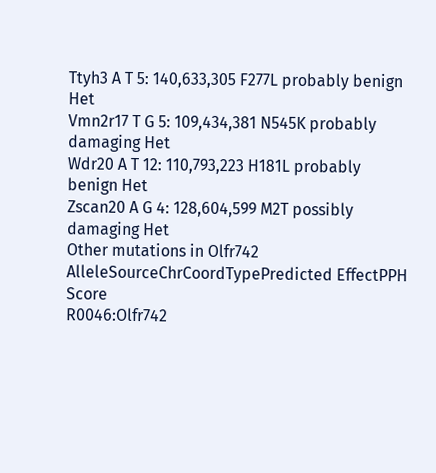Ttyh3 A T 5: 140,633,305 F277L probably benign Het
Vmn2r17 T G 5: 109,434,381 N545K probably damaging Het
Wdr20 A T 12: 110,793,223 H181L probably benign Het
Zscan20 A G 4: 128,604,599 M2T possibly damaging Het
Other mutations in Olfr742
AlleleSourceChrCoordTypePredicted EffectPPH Score
R0046:Olfr742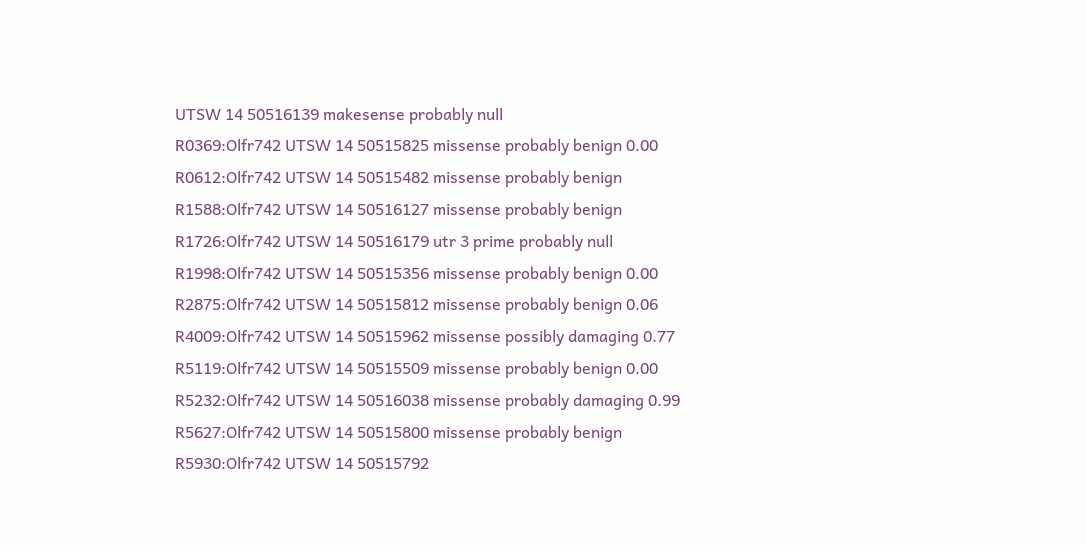UTSW 14 50516139 makesense probably null
R0369:Olfr742 UTSW 14 50515825 missense probably benign 0.00
R0612:Olfr742 UTSW 14 50515482 missense probably benign
R1588:Olfr742 UTSW 14 50516127 missense probably benign
R1726:Olfr742 UTSW 14 50516179 utr 3 prime probably null
R1998:Olfr742 UTSW 14 50515356 missense probably benign 0.00
R2875:Olfr742 UTSW 14 50515812 missense probably benign 0.06
R4009:Olfr742 UTSW 14 50515962 missense possibly damaging 0.77
R5119:Olfr742 UTSW 14 50515509 missense probably benign 0.00
R5232:Olfr742 UTSW 14 50516038 missense probably damaging 0.99
R5627:Olfr742 UTSW 14 50515800 missense probably benign
R5930:Olfr742 UTSW 14 50515792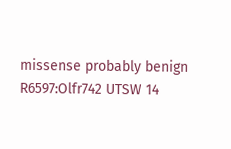missense probably benign
R6597:Olfr742 UTSW 14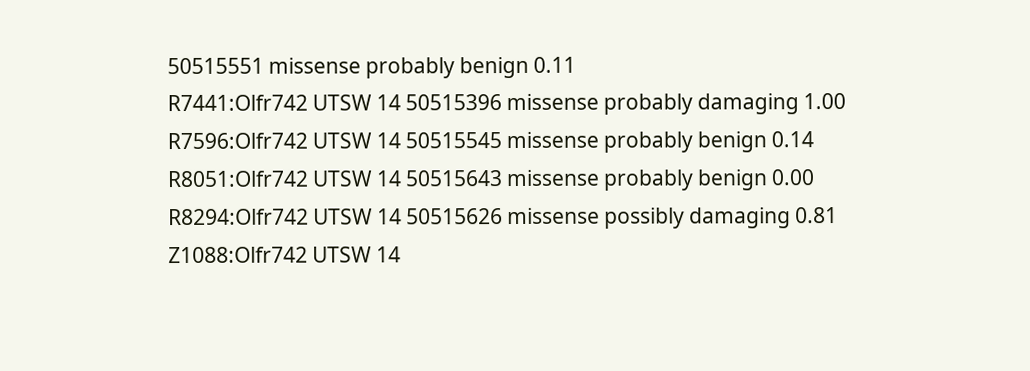50515551 missense probably benign 0.11
R7441:Olfr742 UTSW 14 50515396 missense probably damaging 1.00
R7596:Olfr742 UTSW 14 50515545 missense probably benign 0.14
R8051:Olfr742 UTSW 14 50515643 missense probably benign 0.00
R8294:Olfr742 UTSW 14 50515626 missense possibly damaging 0.81
Z1088:Olfr742 UTSW 14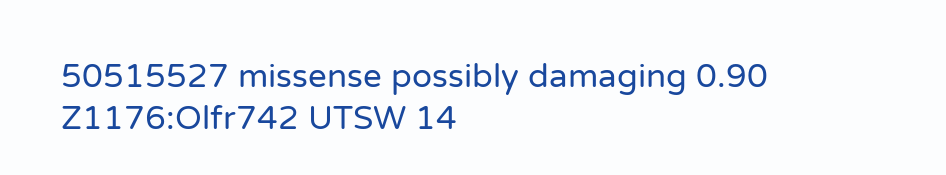50515527 missense possibly damaging 0.90
Z1176:Olfr742 UTSW 14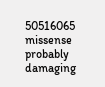50516065 missense probably damaging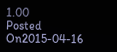1.00
Posted On2015-04-16